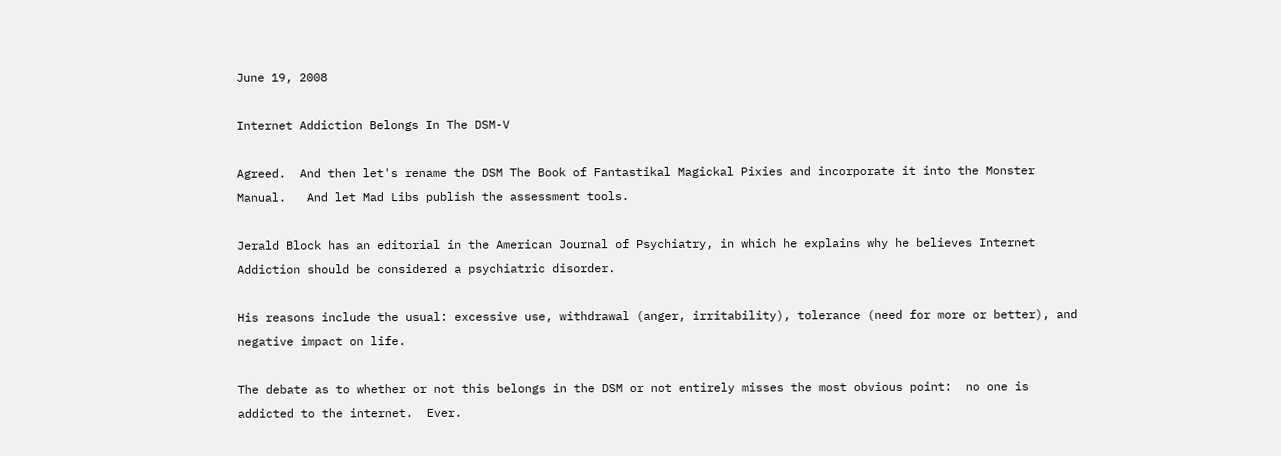June 19, 2008

Internet Addiction Belongs In The DSM-V

Agreed.  And then let's rename the DSM The Book of Fantastikal Magickal Pixies and incorporate it into the Monster Manual.   And let Mad Libs publish the assessment tools.

Jerald Block has an editorial in the American Journal of Psychiatry, in which he explains why he believes Internet Addiction should be considered a psychiatric disorder.

His reasons include the usual: excessive use, withdrawal (anger, irritability), tolerance (need for more or better), and negative impact on life.

The debate as to whether or not this belongs in the DSM or not entirely misses the most obvious point:  no one is addicted to the internet.  Ever.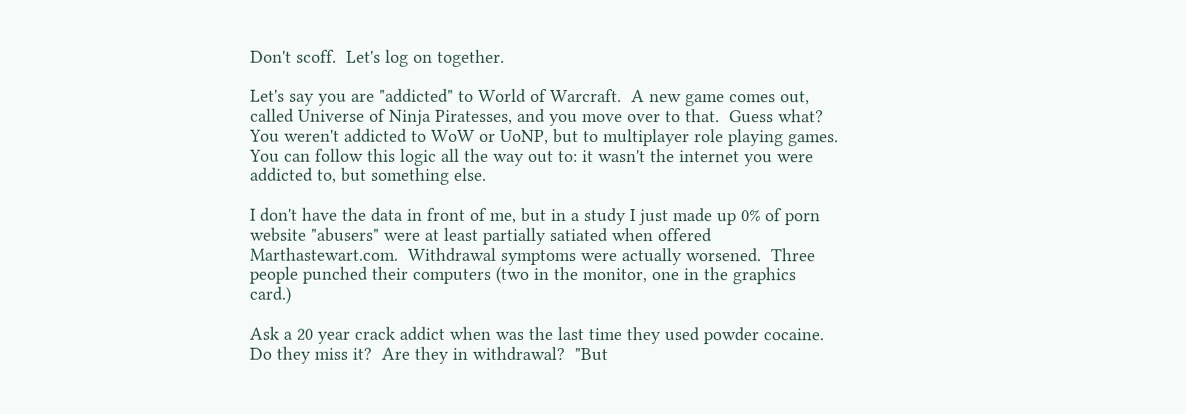Don't scoff.  Let's log on together.

Let's say you are "addicted" to World of Warcraft.  A new game comes out, called Universe of Ninja Piratesses, and you move over to that.  Guess what?  You weren't addicted to WoW or UoNP, but to multiplayer role playing games.  You can follow this logic all the way out to: it wasn't the internet you were addicted to, but something else.

I don't have the data in front of me, but in a study I just made up 0% of porn website "abusers" were at least partially satiated when offered Marthastewart.com.  Withdrawal symptoms were actually worsened.  Three people punched their computers (two in the monitor, one in the graphics card.)

Ask a 20 year crack addict when was the last time they used powder cocaine.  Do they miss it?  Are they in withdrawal?  "But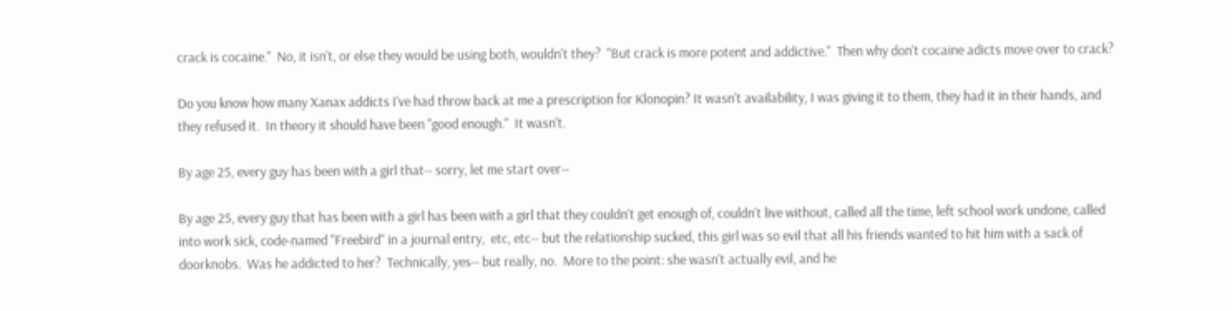crack is cocaine."  No, it isn't, or else they would be using both, wouldn't they?  "But crack is more potent and addictive."  Then why don't cocaine adicts move over to crack?

Do you know how many Xanax addicts I've had throw back at me a prescription for Klonopin? It wasn't availability, I was giving it to them, they had it in their hands, and they refused it.  In theory it should have been "good enough."  It wasn't.

By age 25, every guy has been with a girl that-- sorry, let me start over--

By age 25, every guy that has been with a girl has been with a girl that they couldn't get enough of, couldn't live without, called all the time, left school work undone, called into work sick, code-named "Freebird" in a journal entry,  etc, etc-- but the relationship sucked, this girl was so evil that all his friends wanted to hit him with a sack of doorknobs.  Was he addicted to her?  Technically, yes-- but really, no.  More to the point: she wasn't actually evil, and he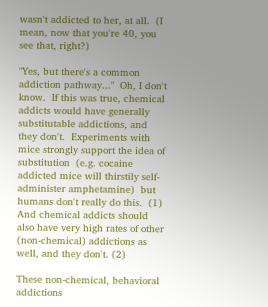wasn't addicted to her, at all.  (I mean, now that you're 40, you see that, right?)

"Yes, but there's a common addiction pathway..."  Oh, I don't know.  If this was true, chemical addicts would have generally substitutable addictions, and they don't.  Experiments with mice strongly support the idea of substitution  (e.g. cocaine addicted mice will thirstily self-administer amphetamine)  but humans don't really do this.  (1)  And chemical addicts should also have very high rates of other (non-chemical) addictions as well, and they don't. (2)

These non-chemical, behavioral addictions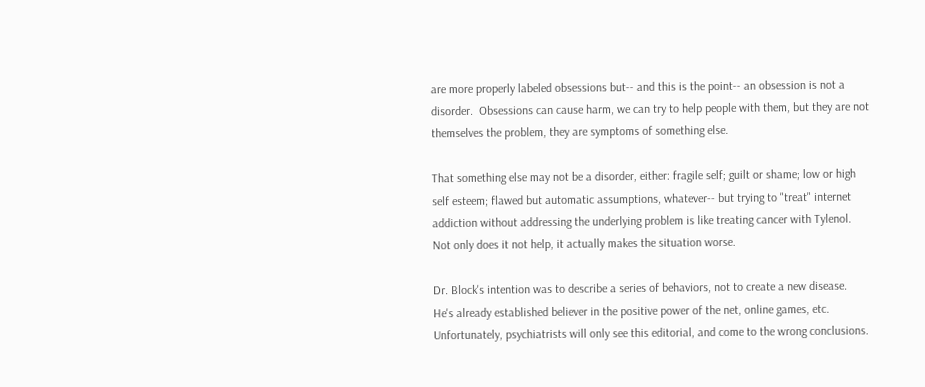are more properly labeled obsessions but-- and this is the point-- an obsession is not a disorder.  Obsessions can cause harm, we can try to help people with them, but they are not themselves the problem, they are symptoms of something else.

That something else may not be a disorder, either: fragile self; guilt or shame; low or high self esteem; flawed but automatic assumptions, whatever-- but trying to "treat" internet addiction without addressing the underlying problem is like treating cancer with Tylenol.  Not only does it not help, it actually makes the situation worse.

Dr. Block's intention was to describe a series of behaviors, not to create a new disease.  He's already established believer in the positive power of the net, online games, etc.  Unfortunately, psychiatrists will only see this editorial, and come to the wrong conclusions.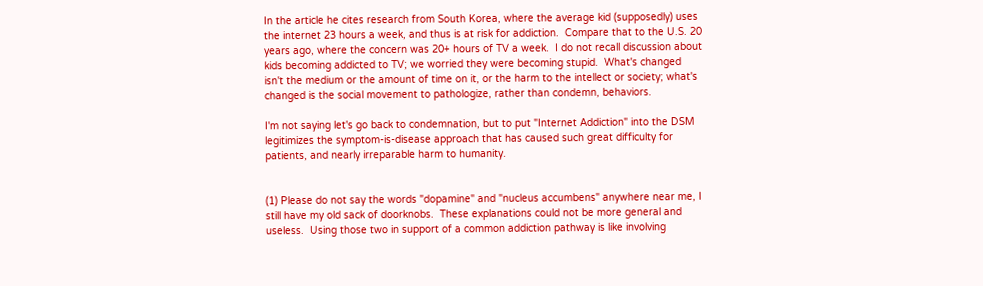In the article he cites research from South Korea, where the average kid (supposedly) uses the internet 23 hours a week, and thus is at risk for addiction.  Compare that to the U.S. 20 years ago, where the concern was 20+ hours of TV a week.  I do not recall discussion about kids becoming addicted to TV; we worried they were becoming stupid.  What's changed isn't the medium or the amount of time on it, or the harm to the intellect or society; what's changed is the social movement to pathologize, rather than condemn, behaviors.

I'm not saying let's go back to condemnation, but to put "Internet Addiction" into the DSM legitimizes the symptom-is-disease approach that has caused such great difficulty for patients, and nearly irreparable harm to humanity.


(1) Please do not say the words "dopamine" and "nucleus accumbens" anywhere near me, I still have my old sack of doorknobs.  These explanations could not be more general and useless.  Using those two in support of a common addiction pathway is like involving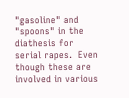"gasoline" and "spoons" in the diathesis for serial rapes.  Even though these are involved in various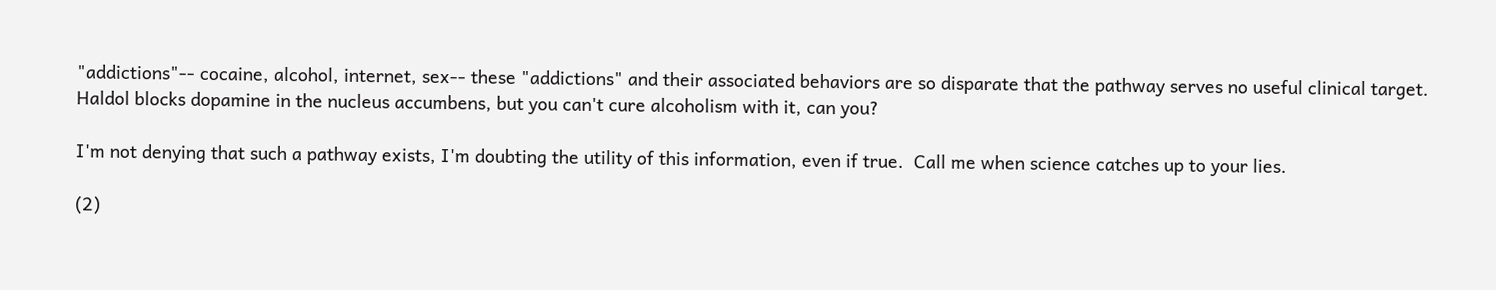"addictions"-- cocaine, alcohol, internet, sex-- these "addictions" and their associated behaviors are so disparate that the pathway serves no useful clinical target.  Haldol blocks dopamine in the nucleus accumbens, but you can't cure alcoholism with it, can you?

I'm not denying that such a pathway exists, I'm doubting the utility of this information, even if true.  Call me when science catches up to your lies.

(2)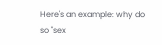Here's an example: why do so "sex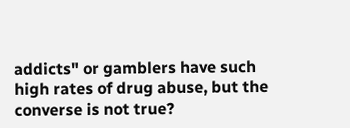addicts" or gamblers have such high rates of drug abuse, but the converse is not true?